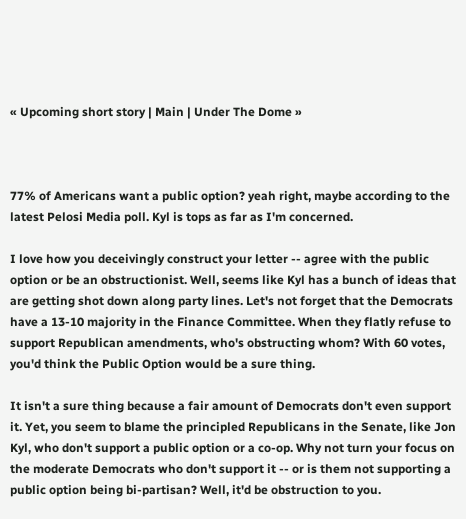« Upcoming short story | Main | Under The Dome »



77% of Americans want a public option? yeah right, maybe according to the latest Pelosi Media poll. Kyl is tops as far as I'm concerned.

I love how you deceivingly construct your letter -- agree with the public option or be an obstructionist. Well, seems like Kyl has a bunch of ideas that are getting shot down along party lines. Let's not forget that the Democrats have a 13-10 majority in the Finance Committee. When they flatly refuse to support Republican amendments, who's obstructing whom? With 60 votes, you'd think the Public Option would be a sure thing.

It isn't a sure thing because a fair amount of Democrats don't even support it. Yet, you seem to blame the principled Republicans in the Senate, like Jon Kyl, who don't support a public option or a co-op. Why not turn your focus on the moderate Democrats who don't support it -- or is them not supporting a public option being bi-partisan? Well, it'd be obstruction to you.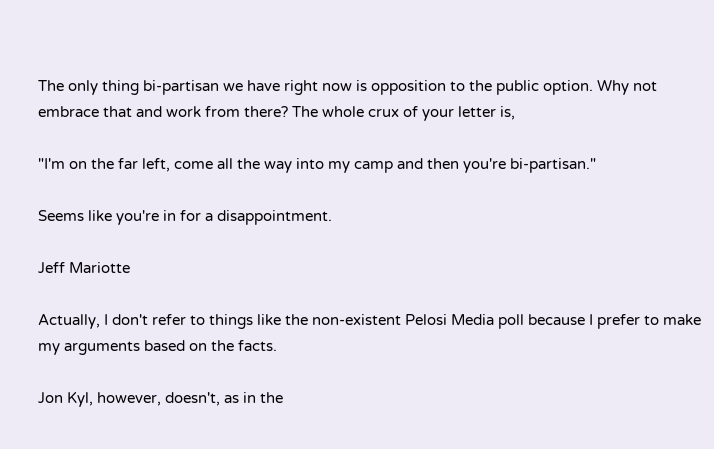The only thing bi-partisan we have right now is opposition to the public option. Why not embrace that and work from there? The whole crux of your letter is,

"I'm on the far left, come all the way into my camp and then you're bi-partisan."

Seems like you're in for a disappointment.

Jeff Mariotte

Actually, I don't refer to things like the non-existent Pelosi Media poll because I prefer to make my arguments based on the facts.

Jon Kyl, however, doesn't, as in the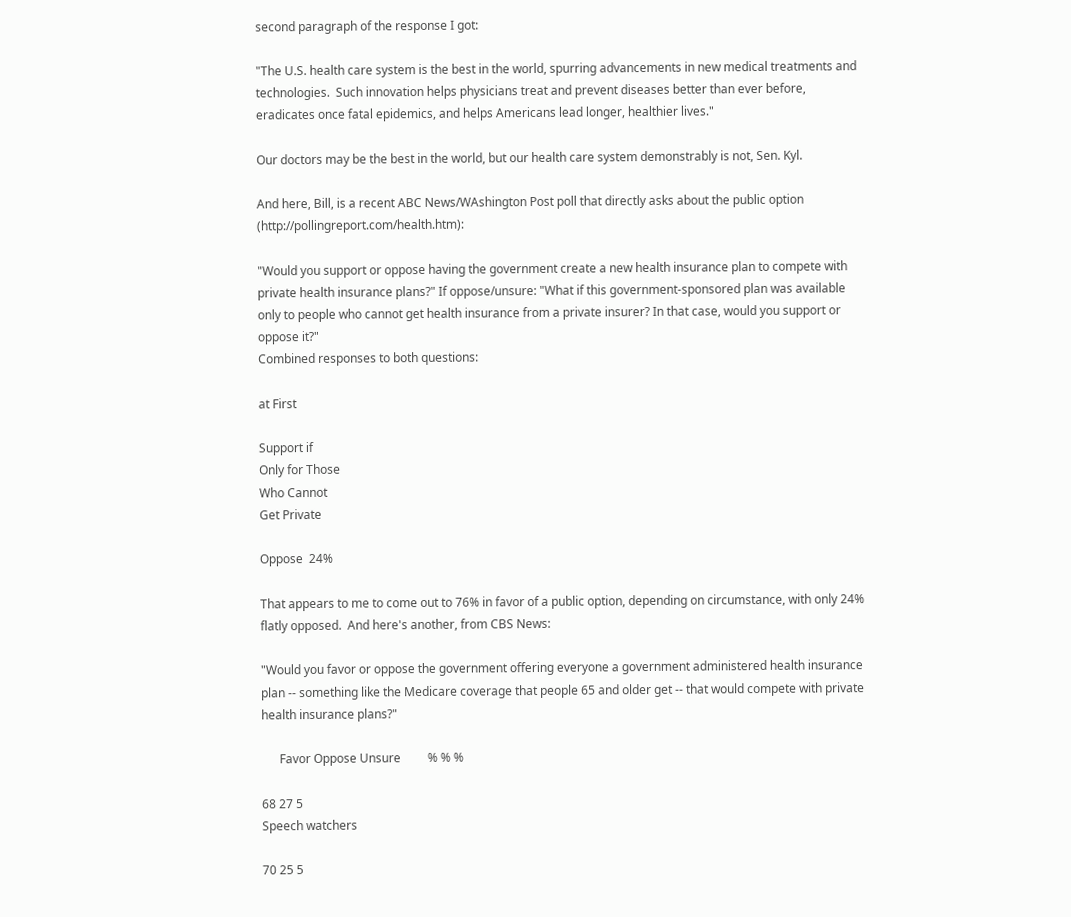second paragraph of the response I got:

"The U.S. health care system is the best in the world, spurring advancements in new medical treatments and technologies.  Such innovation helps physicians treat and prevent diseases better than ever before, eradicates once fatal epidemics, and helps Americans lead longer, healthier lives."

Our doctors may be the best in the world, but our health care system demonstrably is not, Sen. Kyl.

And here, Bill, is a recent ABC News/WAshington Post poll that directly asks about the public option (http://pollingreport.com/health.htm):

"Would you support or oppose having the government create a new health insurance plan to compete with private health insurance plans?" If oppose/unsure: "What if this government-sponsored plan was available only to people who cannot get health insurance from a private insurer? In that case, would you support or oppose it?"
Combined responses to both questions:

at First

Support if
Only for Those
Who Cannot
Get Private

Oppose  24%

That appears to me to come out to 76% in favor of a public option, depending on circumstance, with only 24% flatly opposed.  And here's another, from CBS News:

"Would you favor or oppose the government offering everyone a government administered health insurance plan -- something like the Medicare coverage that people 65 and older get -- that would compete with private health insurance plans?"

      Favor Oppose Unsure         % % %

68 27 5
Speech watchers

70 25 5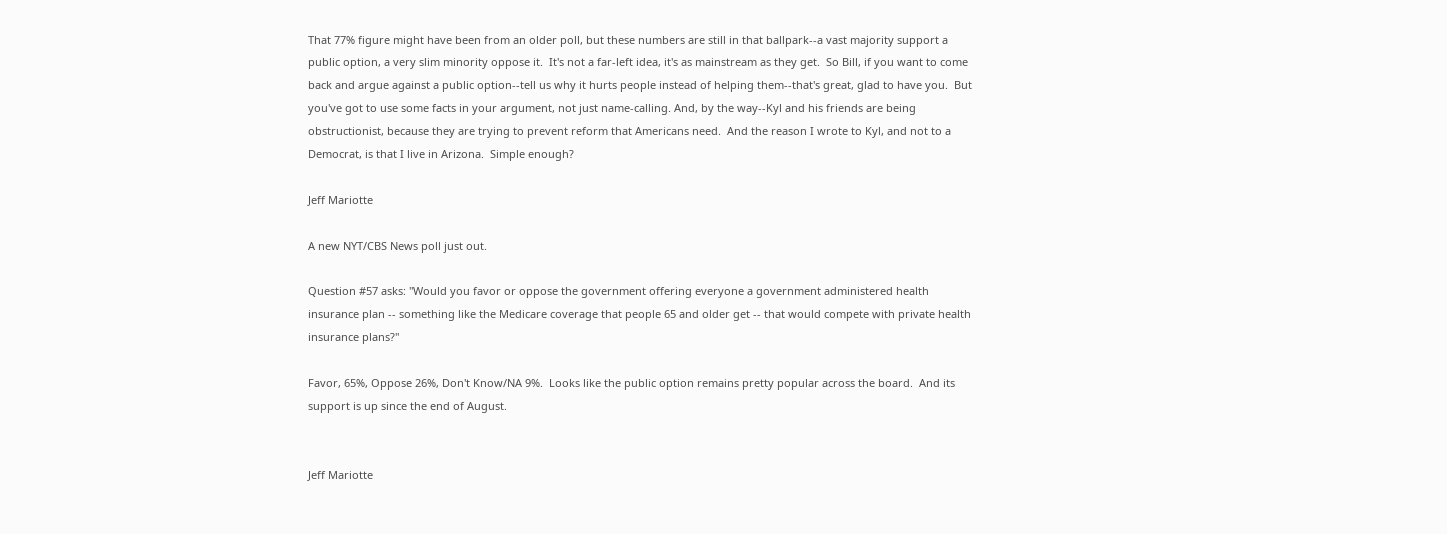That 77% figure might have been from an older poll, but these numbers are still in that ballpark--a vast majority support a public option, a very slim minority oppose it.  It's not a far-left idea, it's as mainstream as they get.  So Bill, if you want to come back and argue against a public option--tell us why it hurts people instead of helping them--that's great, glad to have you.  But you've got to use some facts in your argument, not just name-calling. And, by the way--Kyl and his friends are being obstructionist, because they are trying to prevent reform that Americans need.  And the reason I wrote to Kyl, and not to a Democrat, is that I live in Arizona.  Simple enough?

Jeff Mariotte

A new NYT/CBS News poll just out.

Question #57 asks: "Would you favor or oppose the government offering everyone a government administered health insurance plan -- something like the Medicare coverage that people 65 and older get -- that would compete with private health insurance plans?"

Favor, 65%, Oppose 26%, Don't Know/NA 9%.  Looks like the public option remains pretty popular across the board.  And its support is up since the end of August.


Jeff Mariotte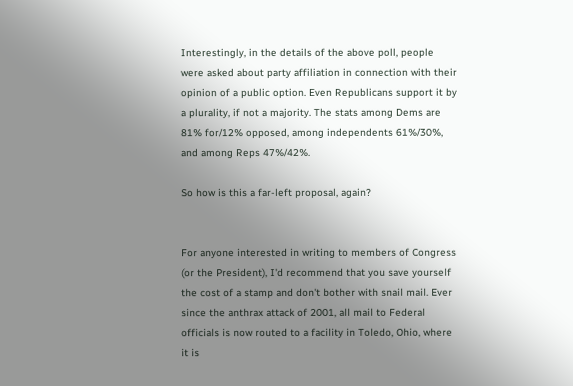Interestingly, in the details of the above poll, people were asked about party affiliation in connection with their opinion of a public option. Even Republicans support it by a plurality, if not a majority. The stats among Dems are 81% for/12% opposed, among independents 61%/30%, and among Reps 47%/42%.

So how is this a far-left proposal, again?


For anyone interested in writing to members of Congress (or the President), I'd recommend that you save yourself the cost of a stamp and don't bother with snail mail. Ever since the anthrax attack of 2001, all mail to Federal officials is now routed to a facility in Toledo, Ohio, where it is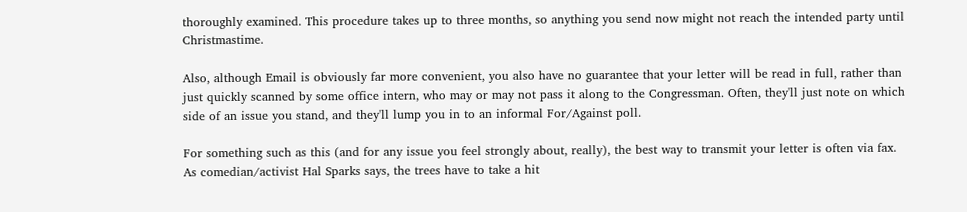thoroughly examined. This procedure takes up to three months, so anything you send now might not reach the intended party until Christmastime.

Also, although Email is obviously far more convenient, you also have no guarantee that your letter will be read in full, rather than just quickly scanned by some office intern, who may or may not pass it along to the Congressman. Often, they'll just note on which side of an issue you stand, and they'll lump you in to an informal For/Against poll.

For something such as this (and for any issue you feel strongly about, really), the best way to transmit your letter is often via fax. As comedian/activist Hal Sparks says, the trees have to take a hit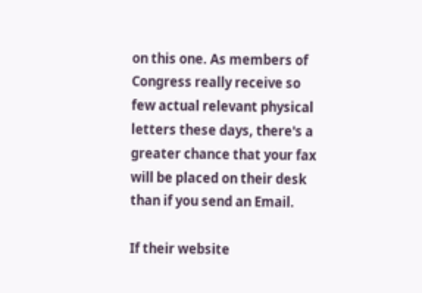on this one. As members of Congress really receive so few actual relevant physical letters these days, there's a greater chance that your fax will be placed on their desk than if you send an Email.

If their website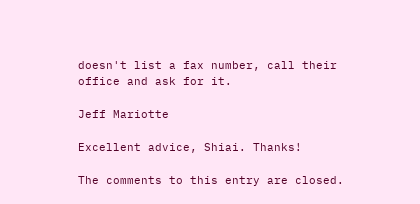doesn't list a fax number, call their office and ask for it.

Jeff Mariotte

Excellent advice, Shiai. Thanks!

The comments to this entry are closed.